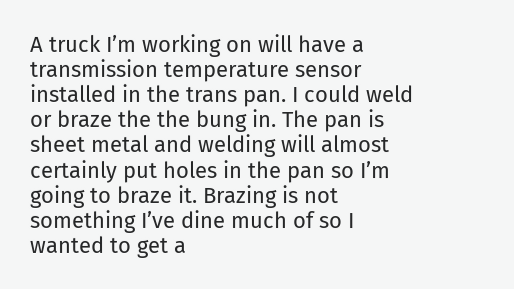A truck I’m working on will have a transmission temperature sensor installed in the trans pan. I could weld or braze the the bung in. The pan is sheet metal and welding will almost certainly put holes in the pan so I’m going to braze it. Brazing is not something I’ve dine much of so I wanted to get a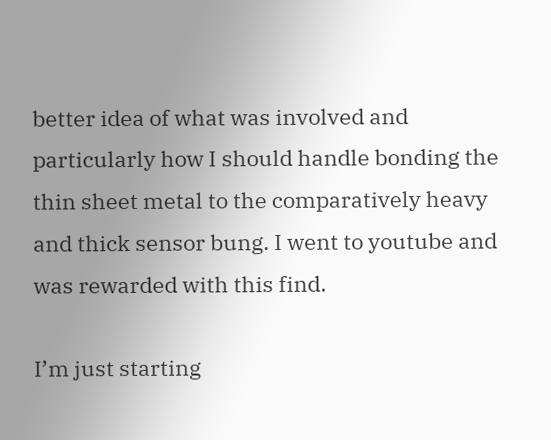better idea of what was involved and particularly how I should handle bonding the thin sheet metal to the comparatively heavy and thick sensor bung. I went to youtube and was rewarded with this find.

I’m just starting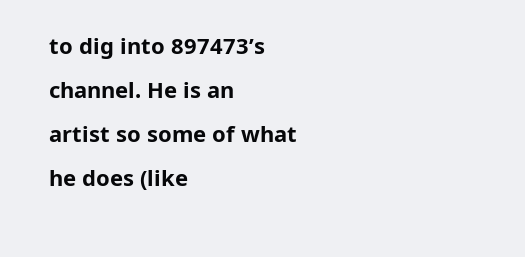to dig into 897473’s channel. He is an artist so some of what he does (like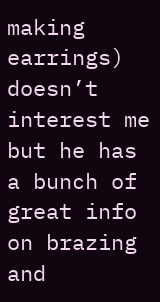making earrings) doesn’t interest me but he has a bunch of great info on brazing and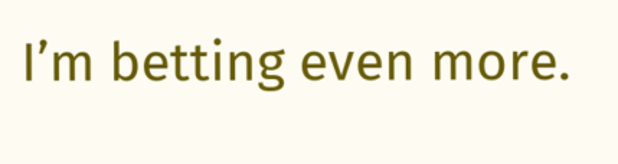I’m betting even more.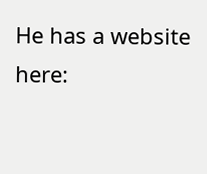He has a website here: